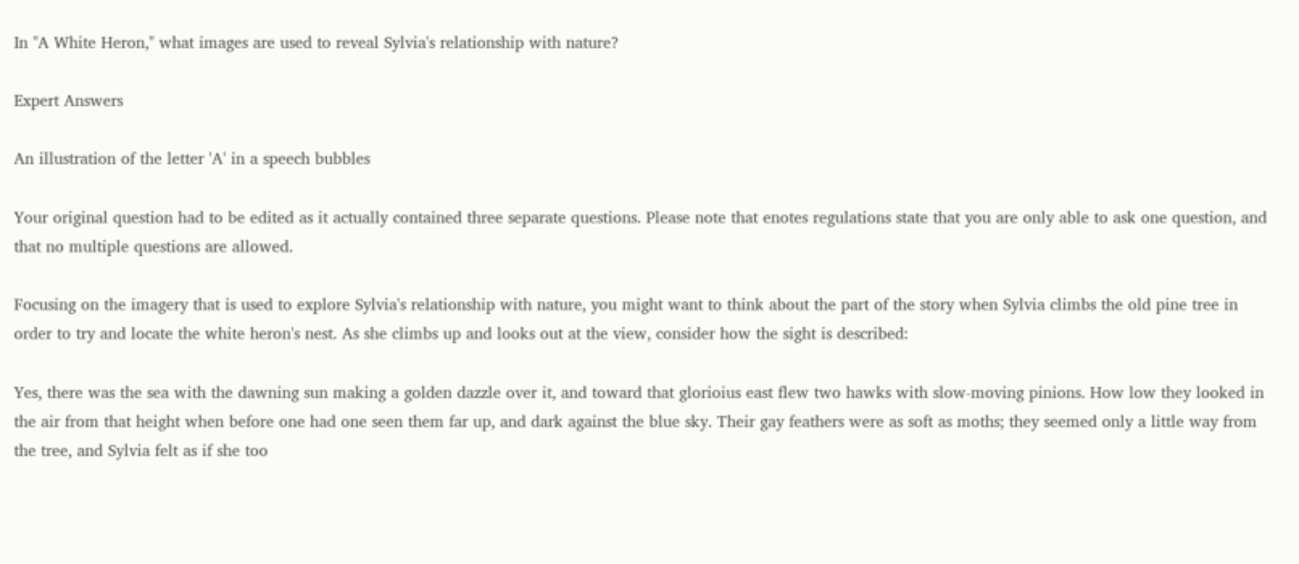In "A White Heron," what images are used to reveal Sylvia's relationship with nature?

Expert Answers

An illustration of the letter 'A' in a speech bubbles

Your original question had to be edited as it actually contained three separate questions. Please note that enotes regulations state that you are only able to ask one question, and that no multiple questions are allowed.

Focusing on the imagery that is used to explore Sylvia's relationship with nature, you might want to think about the part of the story when Sylvia climbs the old pine tree in order to try and locate the white heron's nest. As she climbs up and looks out at the view, consider how the sight is described:

Yes, there was the sea with the dawning sun making a golden dazzle over it, and toward that glorioius east flew two hawks with slow-moving pinions. How low they looked in the air from that height when before one had one seen them far up, and dark against the blue sky. Their gay feathers were as soft as moths; they seemed only a little way from the tree, and Sylvia felt as if she too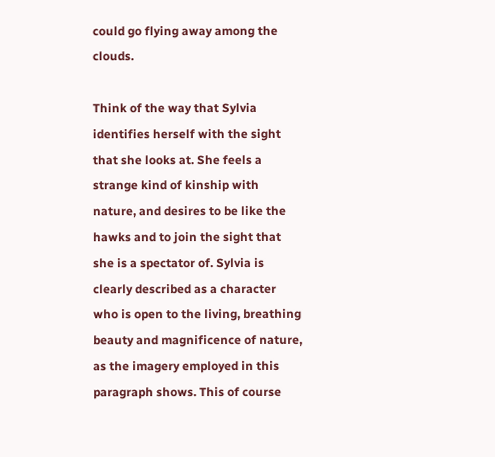could go flying away among the clouds.

Think of the way that Sylvia identifies herself with the sight that she looks at. She feels a strange kind of kinship with nature, and desires to be like the hawks and to join the sight that she is a spectator of. Sylvia is clearly described as a character who is open to the living, breathing beauty and magnificence of nature, as the imagery employed in this paragraph shows. This of course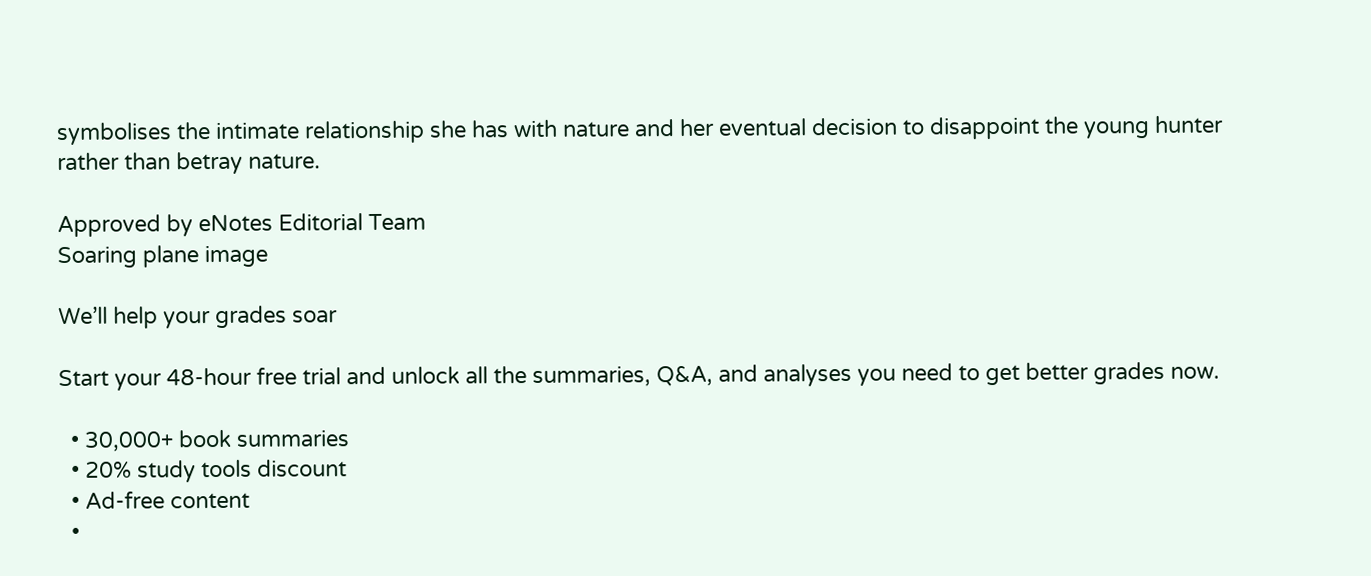symbolises the intimate relationship she has with nature and her eventual decision to disappoint the young hunter rather than betray nature.

Approved by eNotes Editorial Team
Soaring plane image

We’ll help your grades soar

Start your 48-hour free trial and unlock all the summaries, Q&A, and analyses you need to get better grades now.

  • 30,000+ book summaries
  • 20% study tools discount
  • Ad-free content
  •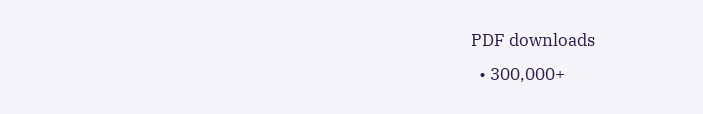PDF downloads
  • 300,000+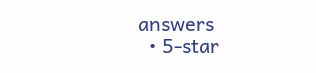answers
  • 5-star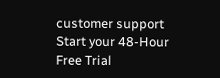customer support
Start your 48-Hour Free Trial